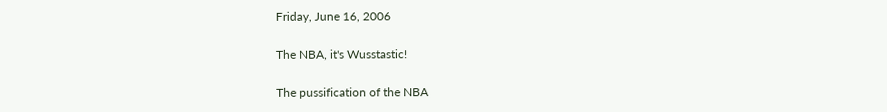Friday, June 16, 2006

The NBA, it's Wusstastic!

The pussification of the NBA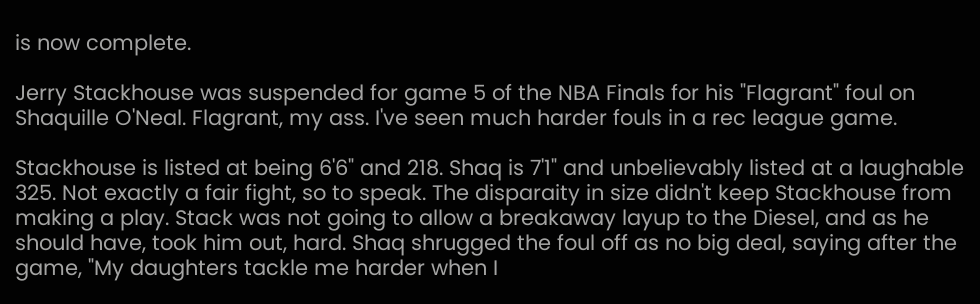is now complete.

Jerry Stackhouse was suspended for game 5 of the NBA Finals for his "Flagrant" foul on Shaquille O'Neal. Flagrant, my ass. I've seen much harder fouls in a rec league game.

Stackhouse is listed at being 6'6" and 218. Shaq is 7'1" and unbelievably listed at a laughable 325. Not exactly a fair fight, so to speak. The disparaity in size didn't keep Stackhouse from making a play. Stack was not going to allow a breakaway layup to the Diesel, and as he should have, took him out, hard. Shaq shrugged the foul off as no big deal, saying after the game, "My daughters tackle me harder when I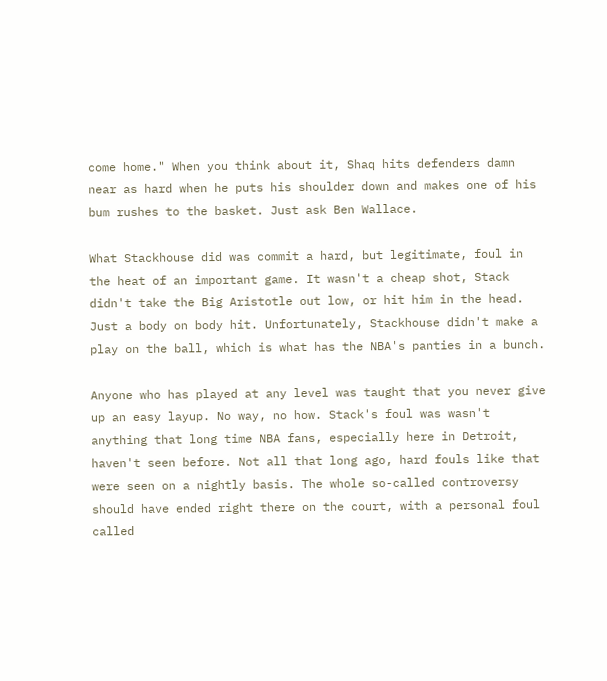come home." When you think about it, Shaq hits defenders damn near as hard when he puts his shoulder down and makes one of his bum rushes to the basket. Just ask Ben Wallace.

What Stackhouse did was commit a hard, but legitimate, foul in the heat of an important game. It wasn't a cheap shot, Stack didn't take the Big Aristotle out low, or hit him in the head. Just a body on body hit. Unfortunately, Stackhouse didn't make a play on the ball, which is what has the NBA's panties in a bunch.

Anyone who has played at any level was taught that you never give up an easy layup. No way, no how. Stack's foul was wasn't anything that long time NBA fans, especially here in Detroit, haven't seen before. Not all that long ago, hard fouls like that were seen on a nightly basis. The whole so-called controversy should have ended right there on the court, with a personal foul called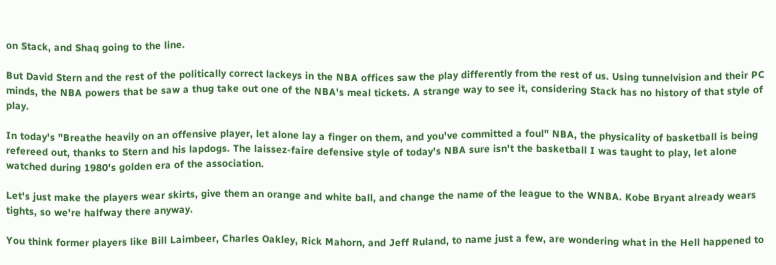on Stack, and Shaq going to the line.

But David Stern and the rest of the politically correct lackeys in the NBA offices saw the play differently from the rest of us. Using tunnelvision and their PC minds, the NBA powers that be saw a thug take out one of the NBA's meal tickets. A strange way to see it, considering Stack has no history of that style of play.

In today's "Breathe heavily on an offensive player, let alone lay a finger on them, and you've committed a foul" NBA, the physicality of basketball is being refereed out, thanks to Stern and his lapdogs. The laissez-faire defensive style of today's NBA sure isn't the basketball I was taught to play, let alone watched during 1980's golden era of the association.

Let's just make the players wear skirts, give them an orange and white ball, and change the name of the league to the WNBA. Kobe Bryant already wears tights, so we're halfway there anyway.

You think former players like Bill Laimbeer, Charles Oakley, Rick Mahorn, and Jeff Ruland, to name just a few, are wondering what in the Hell happened to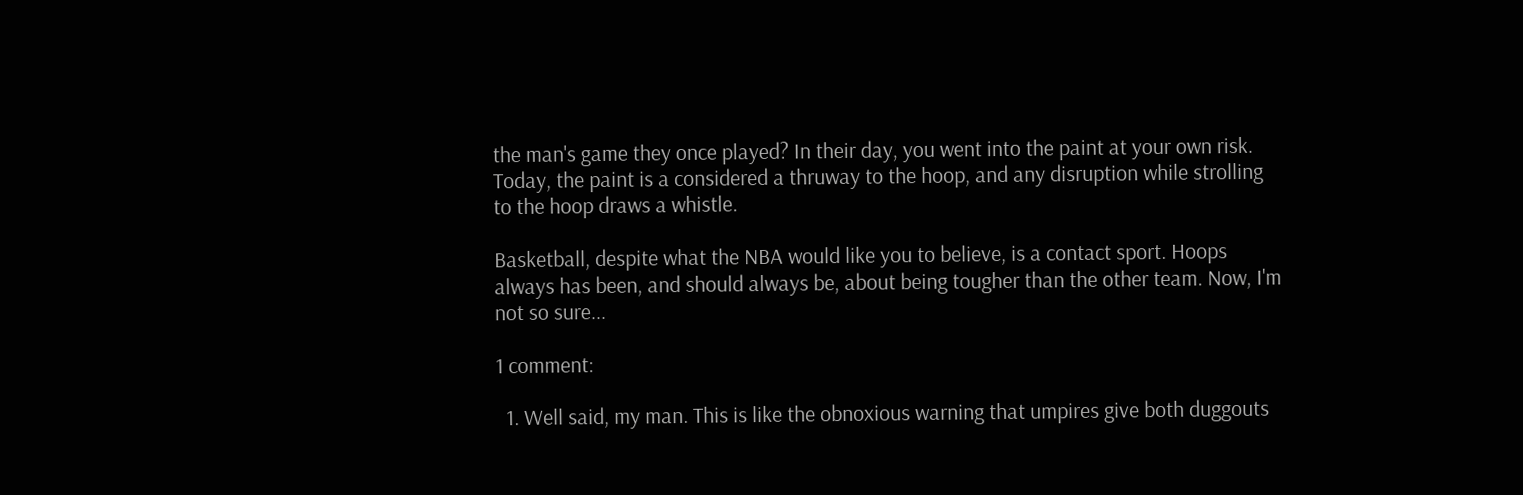the man's game they once played? In their day, you went into the paint at your own risk. Today, the paint is a considered a thruway to the hoop, and any disruption while strolling to the hoop draws a whistle.

Basketball, despite what the NBA would like you to believe, is a contact sport. Hoops always has been, and should always be, about being tougher than the other team. Now, I'm not so sure...

1 comment:

  1. Well said, my man. This is like the obnoxious warning that umpires give both duggouts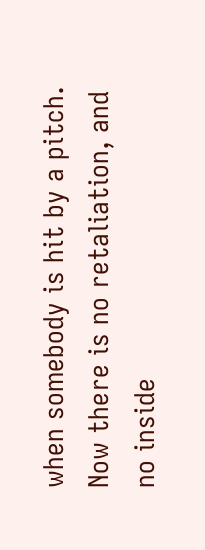when somebody is hit by a pitch. Now there is no retaliation, and no inside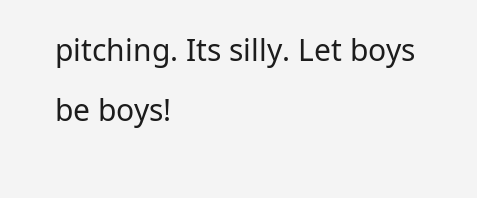pitching. Its silly. Let boys be boys!